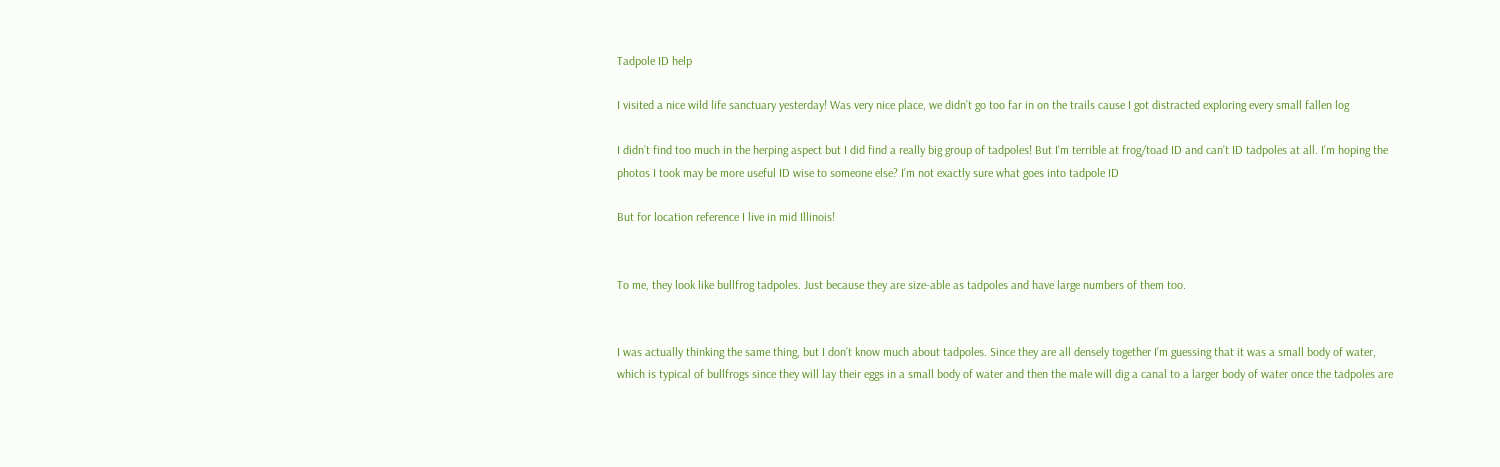Tadpole ID help

I visited a nice wild life sanctuary yesterday! Was very nice place, we didn’t go too far in on the trails cause I got distracted exploring every small fallen log

I didn’t find too much in the herping aspect but I did find a really big group of tadpoles! But I’m terrible at frog/toad ID and can’t ID tadpoles at all. I’m hoping the photos I took may be more useful ID wise to someone else? I’m not exactly sure what goes into tadpole ID

But for location reference I live in mid Illinois!


To me, they look like bullfrog tadpoles. Just because they are size-able as tadpoles and have large numbers of them too.


I was actually thinking the same thing, but I don’t know much about tadpoles. Since they are all densely together I’m guessing that it was a small body of water, which is typical of bullfrogs since they will lay their eggs in a small body of water and then the male will dig a canal to a larger body of water once the tadpoles are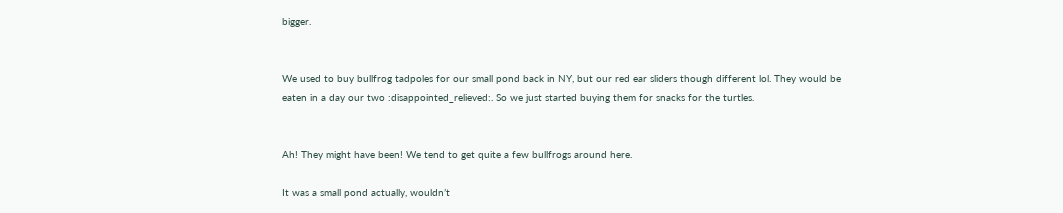bigger.


We used to buy bullfrog tadpoles for our small pond back in NY, but our red ear sliders though different lol. They would be eaten in a day our two :disappointed_relieved:. So we just started buying them for snacks for the turtles.


Ah! They might have been! We tend to get quite a few bullfrogs around here.

It was a small pond actually, wouldn’t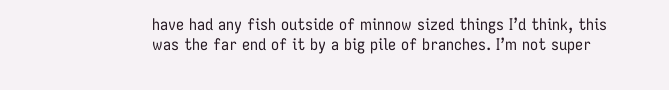have had any fish outside of minnow sized things I’d think, this was the far end of it by a big pile of branches. I’m not super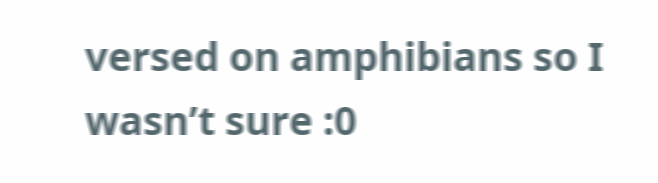versed on amphibians so I wasn’t sure :0